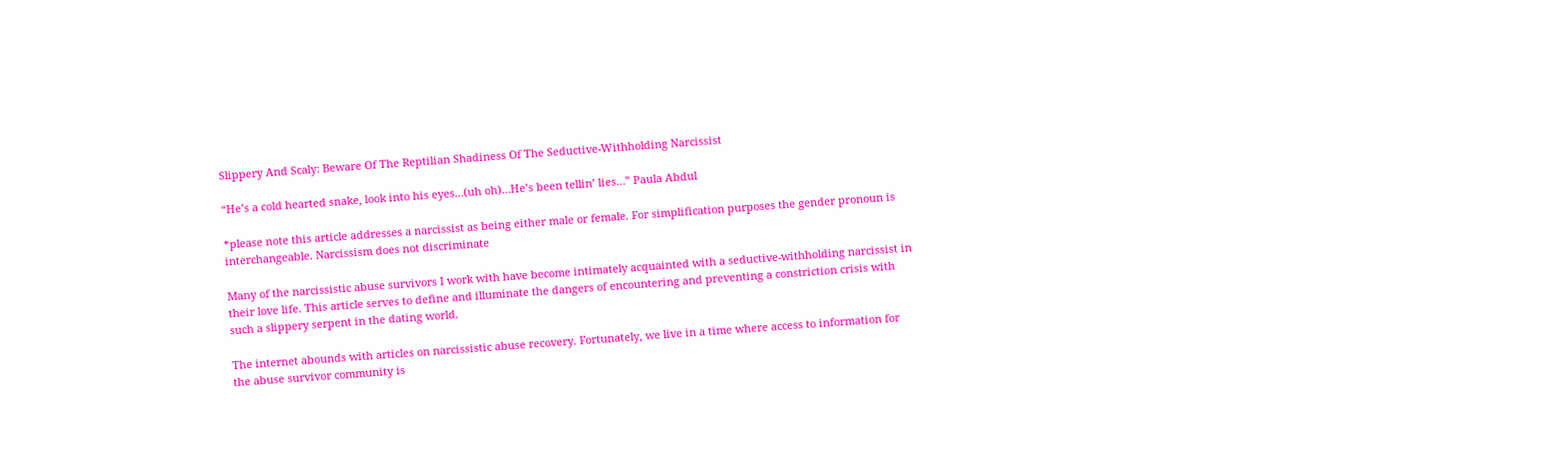Slippery And Scaly: Beware Of The Reptilian Shadiness Of The Seductive-Withholding Narcissist

“He’s a cold hearted snake, look into his eyes…(uh oh)…He’s been tellin’ lies…” Paula Abdul

*please note this article addresses a narcissist as being either male or female. For simplification purposes the gender pronoun is interchangeable. Narcissism does not discriminate

Many of the narcissistic abuse survivors I work with have become intimately acquainted with a seductive-withholding narcissist in their love life. This article serves to define and illuminate the dangers of encountering and preventing a constriction crisis with such a slippery serpent in the dating world.

The internet abounds with articles on narcissistic abuse recovery. Fortunately, we live in a time where access to information for the abuse survivor community is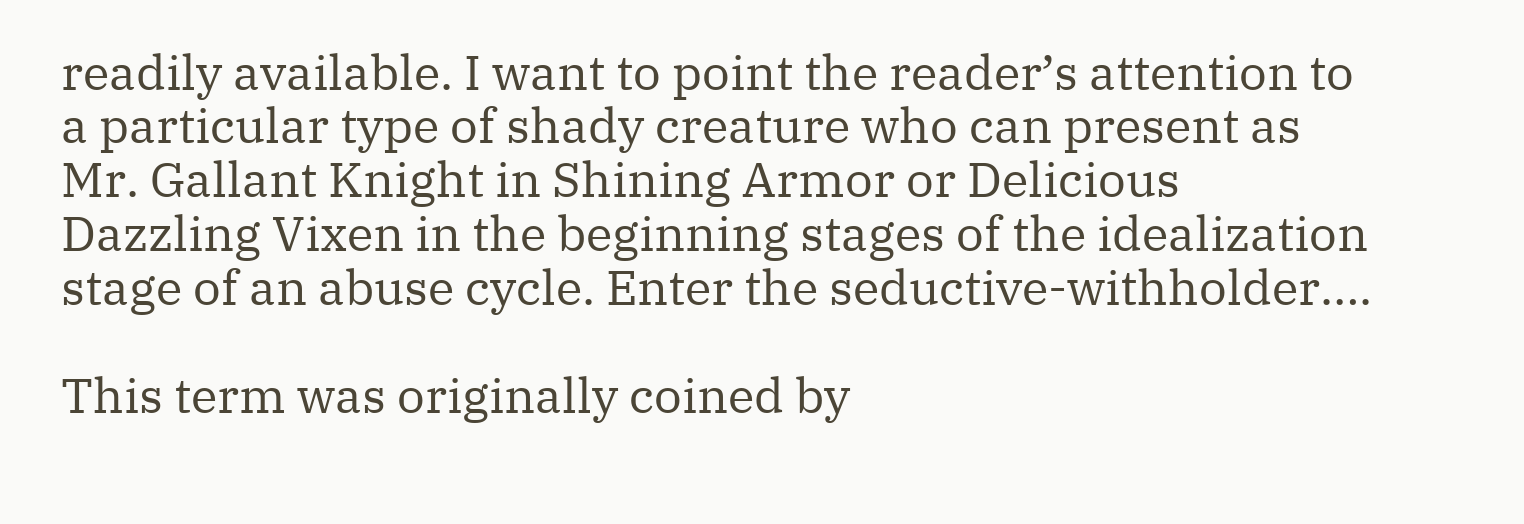readily available. I want to point the reader’s attention to a particular type of shady creature who can present as Mr. Gallant Knight in Shining Armor or Delicious Dazzling Vixen in the beginning stages of the idealization stage of an abuse cycle. Enter the seductive-withholder….

This term was originally coined by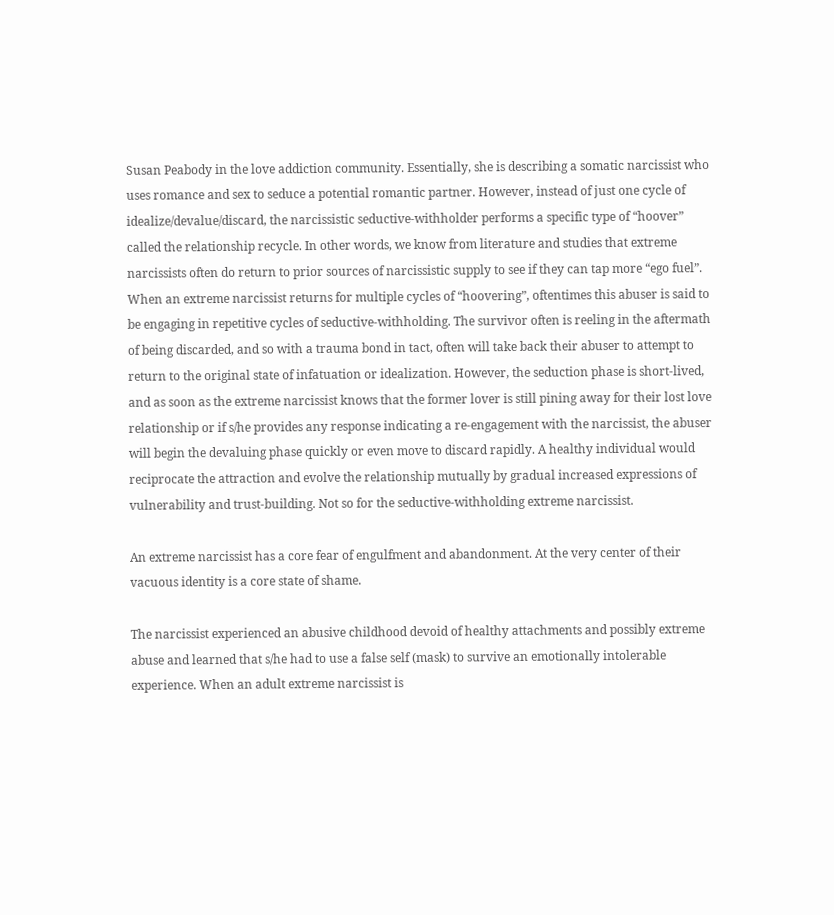Susan Peabody in the love addiction community. Essentially, she is describing a somatic narcissist who uses romance and sex to seduce a potential romantic partner. However, instead of just one cycle of idealize/devalue/discard, the narcissistic seductive-withholder performs a specific type of “hoover” called the relationship recycle. In other words, we know from literature and studies that extreme narcissists often do return to prior sources of narcissistic supply to see if they can tap more “ego fuel”. When an extreme narcissist returns for multiple cycles of “hoovering”, oftentimes this abuser is said to be engaging in repetitive cycles of seductive-withholding. The survivor often is reeling in the aftermath of being discarded, and so with a trauma bond in tact, often will take back their abuser to attempt to return to the original state of infatuation or idealization. However, the seduction phase is short-lived, and as soon as the extreme narcissist knows that the former lover is still pining away for their lost love relationship or if s/he provides any response indicating a re-engagement with the narcissist, the abuser will begin the devaluing phase quickly or even move to discard rapidly. A healthy individual would reciprocate the attraction and evolve the relationship mutually by gradual increased expressions of vulnerability and trust-building. Not so for the seductive-withholding extreme narcissist.

An extreme narcissist has a core fear of engulfment and abandonment. At the very center of their vacuous identity is a core state of shame.

The narcissist experienced an abusive childhood devoid of healthy attachments and possibly extreme abuse and learned that s/he had to use a false self (mask) to survive an emotionally intolerable experience. When an adult extreme narcissist is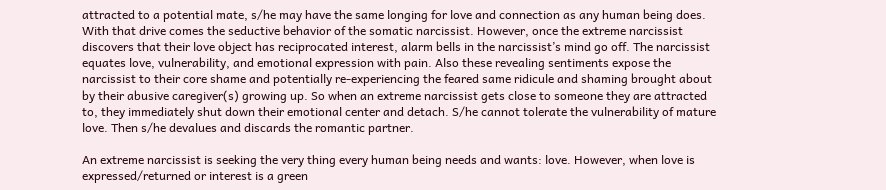attracted to a potential mate, s/he may have the same longing for love and connection as any human being does. With that drive comes the seductive behavior of the somatic narcissist. However, once the extreme narcissist discovers that their love object has reciprocated interest, alarm bells in the narcissist’s mind go off. The narcissist equates love, vulnerability, and emotional expression with pain. Also these revealing sentiments expose the narcissist to their core shame and potentially re-experiencing the feared same ridicule and shaming brought about by their abusive caregiver(s) growing up. So when an extreme narcissist gets close to someone they are attracted to, they immediately shut down their emotional center and detach. S/he cannot tolerate the vulnerability of mature love. Then s/he devalues and discards the romantic partner.

An extreme narcissist is seeking the very thing every human being needs and wants: love. However, when love is expressed/returned or interest is a green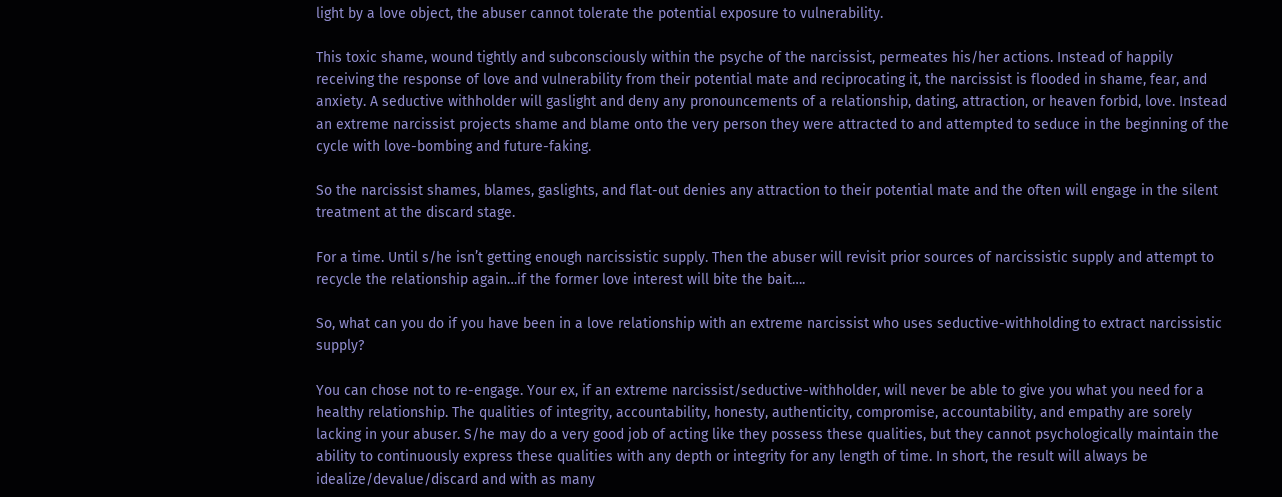light by a love object, the abuser cannot tolerate the potential exposure to vulnerability.

This toxic shame, wound tightly and subconsciously within the psyche of the narcissist, permeates his/her actions. Instead of happily receiving the response of love and vulnerability from their potential mate and reciprocating it, the narcissist is flooded in shame, fear, and anxiety. A seductive withholder will gaslight and deny any pronouncements of a relationship, dating, attraction, or heaven forbid, love. Instead an extreme narcissist projects shame and blame onto the very person they were attracted to and attempted to seduce in the beginning of the cycle with love-bombing and future-faking.

So the narcissist shames, blames, gaslights, and flat-out denies any attraction to their potential mate and the often will engage in the silent treatment at the discard stage.

For a time. Until s/he isn’t getting enough narcissistic supply. Then the abuser will revisit prior sources of narcissistic supply and attempt to recycle the relationship again…if the former love interest will bite the bait….

So, what can you do if you have been in a love relationship with an extreme narcissist who uses seductive-withholding to extract narcissistic supply?

You can chose not to re-engage. Your ex, if an extreme narcissist/seductive-withholder, will never be able to give you what you need for a healthy relationship. The qualities of integrity, accountability, honesty, authenticity, compromise, accountability, and empathy are sorely lacking in your abuser. S/he may do a very good job of acting like they possess these qualities, but they cannot psychologically maintain the ability to continuously express these qualities with any depth or integrity for any length of time. In short, the result will always be idealize/devalue/discard and with as many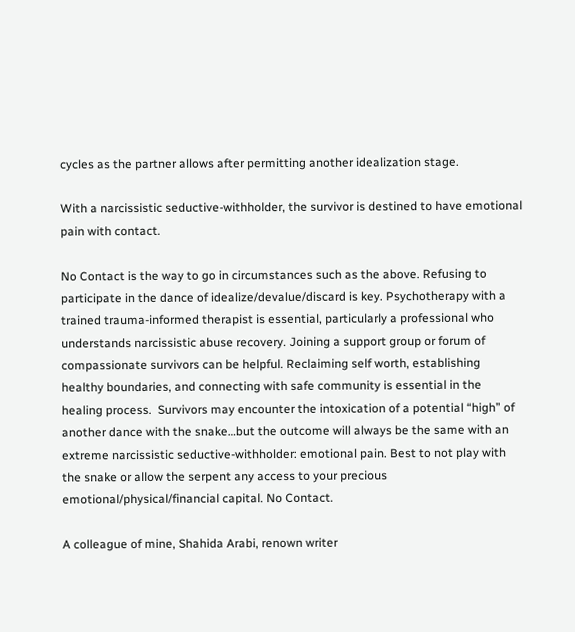cycles as the partner allows after permitting another idealization stage.

With a narcissistic seductive-withholder, the survivor is destined to have emotional pain with contact.

No Contact is the way to go in circumstances such as the above. Refusing to participate in the dance of idealize/devalue/discard is key. Psychotherapy with a trained trauma-informed therapist is essential, particularly a professional who understands narcissistic abuse recovery. Joining a support group or forum of compassionate survivors can be helpful. Reclaiming self worth, establishing healthy boundaries, and connecting with safe community is essential in the healing process.  Survivors may encounter the intoxication of a potential “high” of another dance with the snake…but the outcome will always be the same with an extreme narcissistic seductive-withholder: emotional pain. Best to not play with the snake or allow the serpent any access to your precious emotional/physical/financial capital. No Contact.

A colleague of mine, Shahida Arabi, renown writer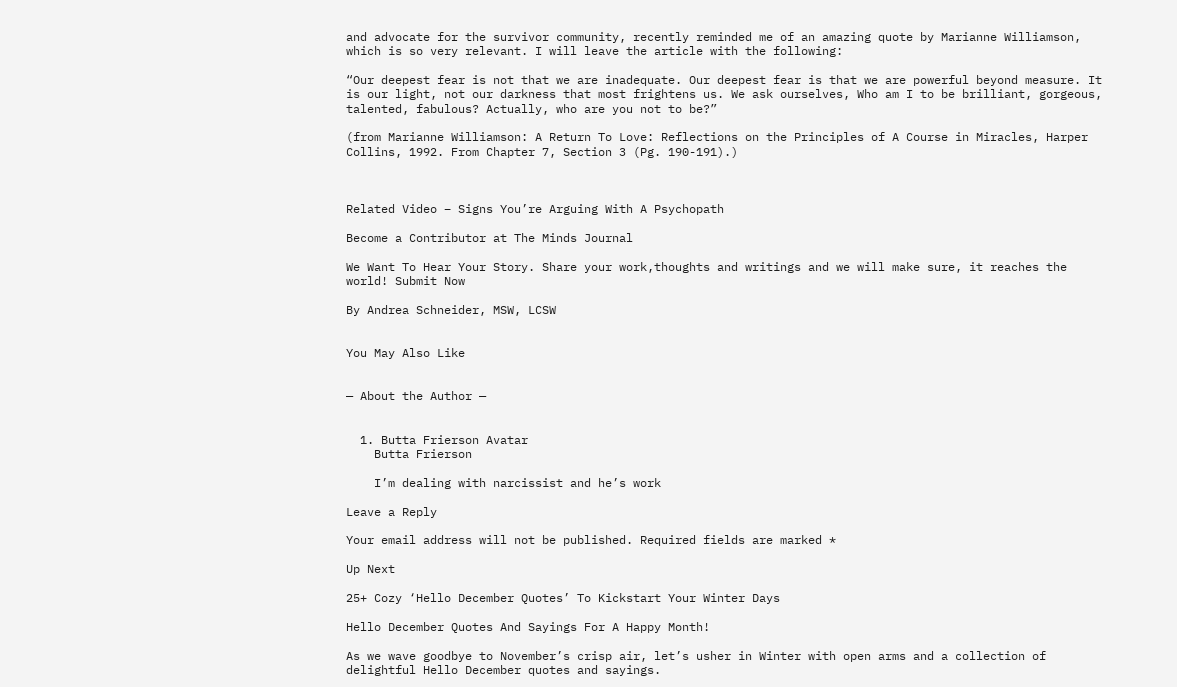and advocate for the survivor community, recently reminded me of an amazing quote by Marianne Williamson, which is so very relevant. I will leave the article with the following:

“Our deepest fear is not that we are inadequate. Our deepest fear is that we are powerful beyond measure. It is our light, not our darkness that most frightens us. We ask ourselves, Who am I to be brilliant, gorgeous, talented, fabulous? Actually, who are you not to be?”

(from Marianne Williamson: A Return To Love: Reflections on the Principles of A Course in Miracles, Harper Collins, 1992. From Chapter 7, Section 3 (Pg. 190-191).)



Related Video – Signs You’re Arguing With A Psychopath

Become a Contributor at The Minds Journal

We Want To Hear Your Story. Share your work,thoughts and writings and we will make sure, it reaches the world! Submit Now

By Andrea Schneider, MSW, LCSW


You May Also Like


— About the Author —


  1. Butta Frierson Avatar
    Butta Frierson

    I’m dealing with narcissist and he’s work

Leave a Reply

Your email address will not be published. Required fields are marked *

Up Next

25+ Cozy ‘Hello December Quotes’ To Kickstart Your Winter Days

Hello December Quotes And Sayings For A Happy Month!

As we wave goodbye to November’s crisp air, let’s usher in Winter with open arms and a collection of delightful Hello December quotes and sayings.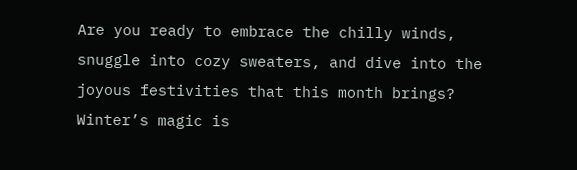Are you ready to embrace the chilly winds, snuggle into cozy sweaters, and dive into the joyous festivities that this month brings? Winter’s magic is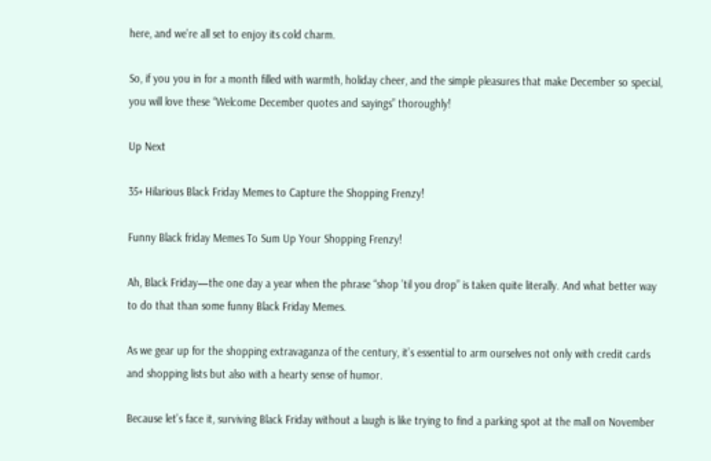here, and we’re all set to enjoy its cold charm.

So, if you you in for a month filled with warmth, holiday cheer, and the simple pleasures that make December so special, you will love these “Welcome December quotes and sayings” thoroughly!

Up Next

35+ Hilarious Black Friday Memes to Capture the Shopping Frenzy!

Funny Black friday Memes To Sum Up Your Shopping Frenzy!

Ah, Black Friday—the one day a year when the phrase “shop ’til you drop” is taken quite literally. And what better way to do that than some funny Black Friday Memes.

As we gear up for the shopping extravaganza of the century, it’s essential to arm ourselves not only with credit cards and shopping lists but also with a hearty sense of humor.

Because let’s face it, surviving Black Friday without a laugh is like trying to find a parking spot at the mall on November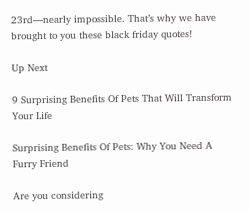23rd—nearly impossible. That’s why we have brought to you these black friday quotes!

Up Next

9 Surprising Benefits Of Pets That Will Transform Your Life

Surprising Benefits Of Pets: Why You Need A Furry Friend

Are you considering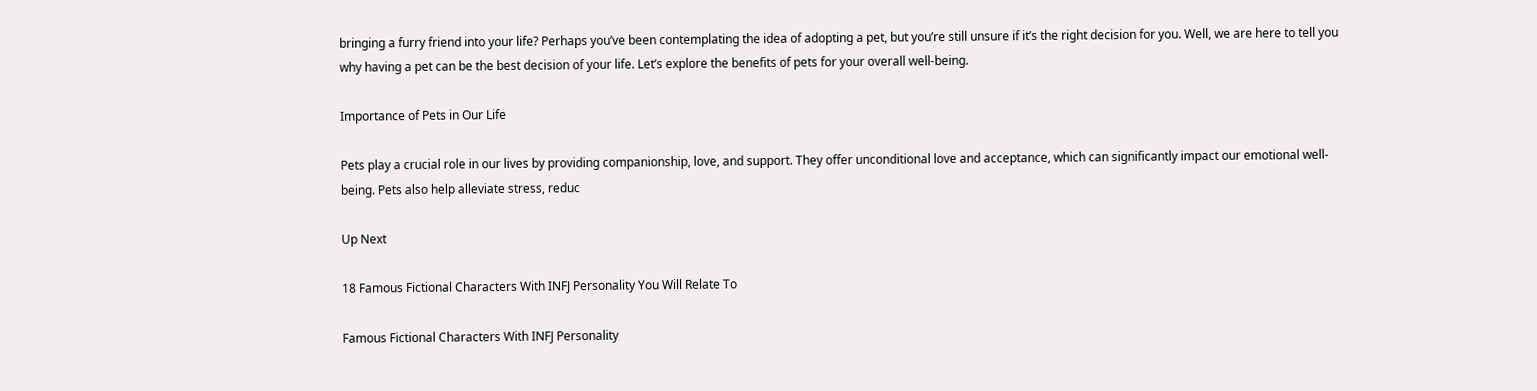bringing a furry friend into your life? Perhaps you’ve been contemplating the idea of adopting a pet, but you’re still unsure if it’s the right decision for you. Well, we are here to tell you why having a pet can be the best decision of your life. Let’s explore the benefits of pets for your overall well-being.

Importance of Pets in Our Life

Pets play a crucial role in our lives by providing companionship, love, and support. They offer unconditional love and acceptance, which can significantly impact our emotional well-being. Pets also help alleviate stress, reduc

Up Next

18 Famous Fictional Characters With INFJ Personality You Will Relate To

Famous Fictional Characters With INFJ Personality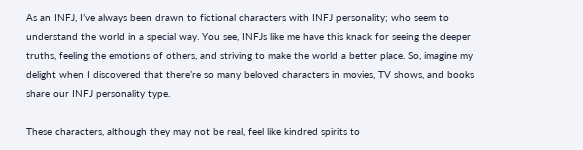As an INFJ, I’ve always been drawn to fictional characters with INFJ personality; who seem to understand the world in a special way. You see, INFJs like me have this knack for seeing the deeper truths, feeling the emotions of others, and striving to make the world a better place. So, imagine my delight when I discovered that there’re so many beloved characters in movies, TV shows, and books share our INFJ personality type.

These characters, although they may not be real, feel like kindred spirits to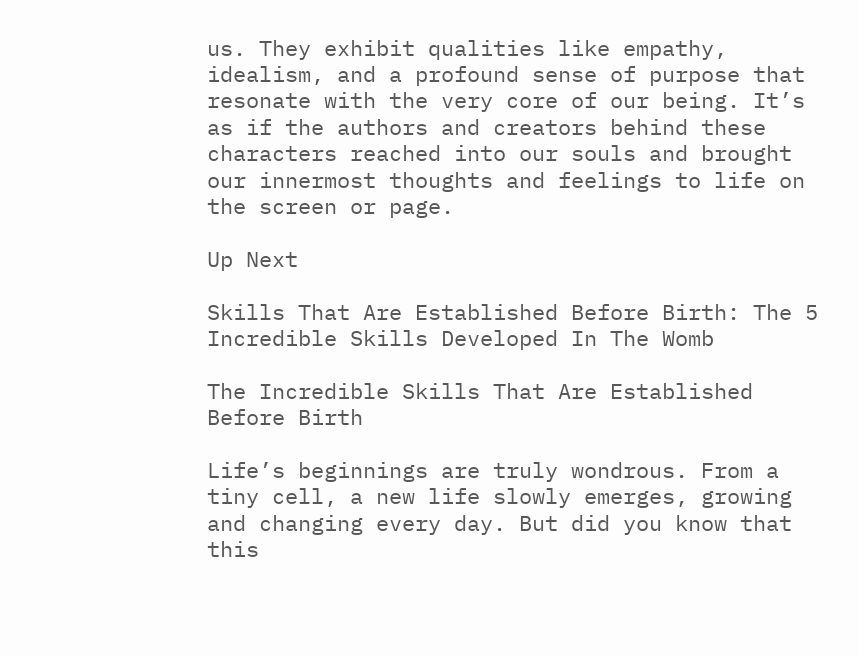us. They exhibit qualities like empathy, idealism, and a profound sense of purpose that resonate with the very core of our being. It’s as if the authors and creators behind these characters reached into our souls and brought our innermost thoughts and feelings to life on the screen or page.

Up Next

Skills That Are Established Before Birth: The 5 Incredible Skills Developed In The Womb

The Incredible Skills That Are Established Before Birth

Life’s beginnings are truly wondrous. From a tiny cell, a new life slowly emerges, growing and changing every day. But did you know that this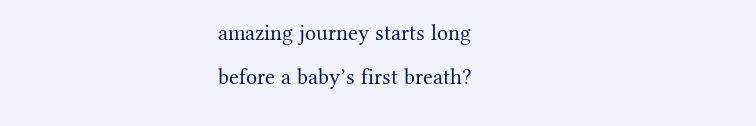amazing journey starts long before a baby’s first breath?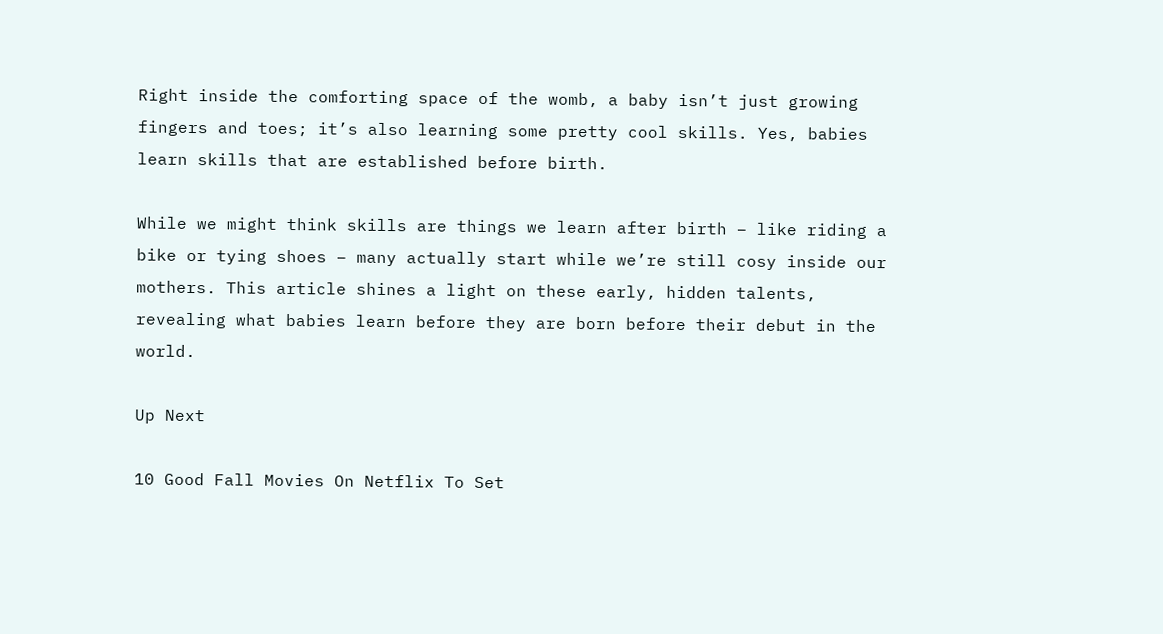Right inside the comforting space of the womb, a baby isn’t just growing fingers and toes; it’s also learning some pretty cool skills. Yes, babies learn skills that are established before birth.

While we might think skills are things we learn after birth – like riding a bike or tying shoes – many actually start while we’re still cosy inside our mothers. This article shines a light on these early, hidden talents, revealing what babies learn before they are born before their debut in the world.

Up Next

10 Good Fall Movies On Netflix To Set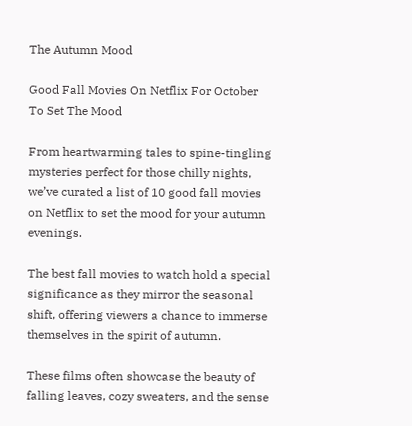The Autumn Mood

Good Fall Movies On Netflix For October To Set The Mood

From heartwarming tales to spine-tingling mysteries perfect for those chilly nights, we’ve curated a list of 10 good fall movies on Netflix to set the mood for your autumn evenings.

The best fall movies to watch hold a special significance as they mirror the seasonal shift, offering viewers a chance to immerse themselves in the spirit of autumn.

These films often showcase the beauty of falling leaves, cozy sweaters, and the sense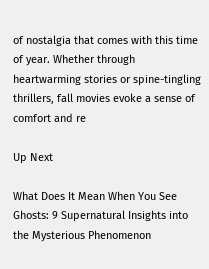of nostalgia that comes with this time of year. Whether through heartwarming stories or spine-tingling thrillers, fall movies evoke a sense of comfort and re

Up Next

What Does It Mean When You See Ghosts: 9 Supernatural Insights into the Mysterious Phenomenon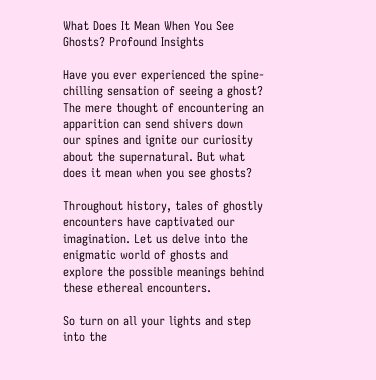What Does It Mean When You See Ghosts? Profound Insights

Have you ever experienced the spine-chilling sensation of seeing a ghost? The mere thought of encountering an apparition can send shivers down our spines and ignite our curiosity about the supernatural. But what does it mean when you see ghosts?

Throughout history, tales of ghostly encounters have captivated our imagination. Let us delve into the enigmatic world of ghosts and explore the possible meanings behind these ethereal encounters.

So turn on all your lights and step into the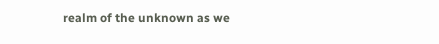realm of the unknown as we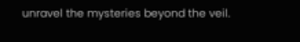unravel the mysteries beyond the veil.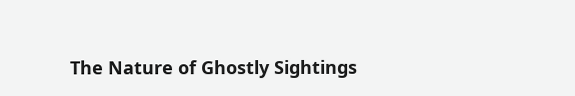The Nature of Ghostly Sightings